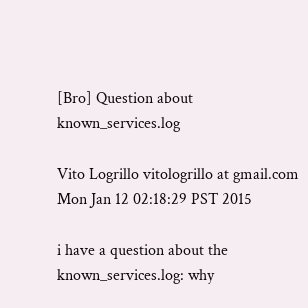[Bro] Question about known_services.log

Vito Logrillo vitologrillo at gmail.com
Mon Jan 12 02:18:29 PST 2015

i have a question about the known_services.log: why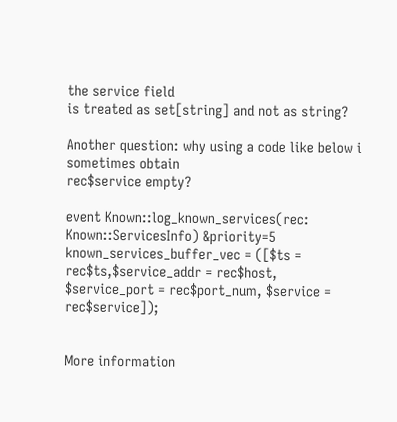the service field
is treated as set[string] and not as string?

Another question: why using a code like below i sometimes obtain
rec$service empty?

event Known::log_known_services(rec: Known::ServicesInfo) &priority=5
known_services_buffer_vec = ([$ts = rec$ts,$service_addr = rec$host,
$service_port = rec$port_num, $service = rec$service]);


More information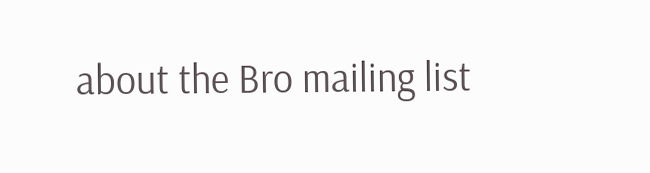about the Bro mailing list